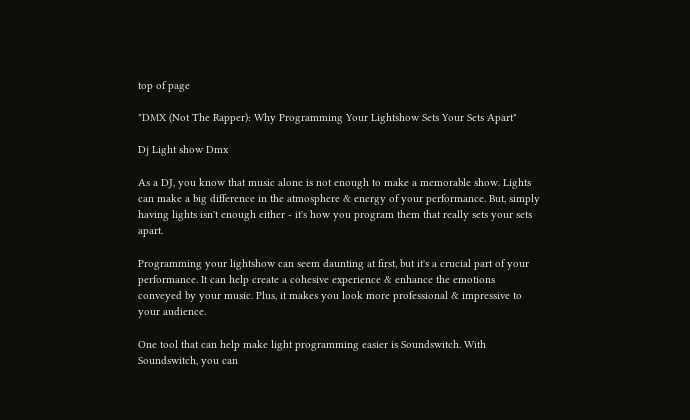top of page

"DMX (Not The Rapper): Why Programming Your Lightshow Sets Your Sets Apart"

Dj Light show Dmx

As a DJ, you know that music alone is not enough to make a memorable show. Lights can make a big difference in the atmosphere & energy of your performance. But, simply having lights isn't enough either - it's how you program them that really sets your sets apart.

Programming your lightshow can seem daunting at first, but it's a crucial part of your performance. It can help create a cohesive experience & enhance the emotions conveyed by your music. Plus, it makes you look more professional & impressive to your audience.

One tool that can help make light programming easier is Soundswitch. With Soundswitch, you can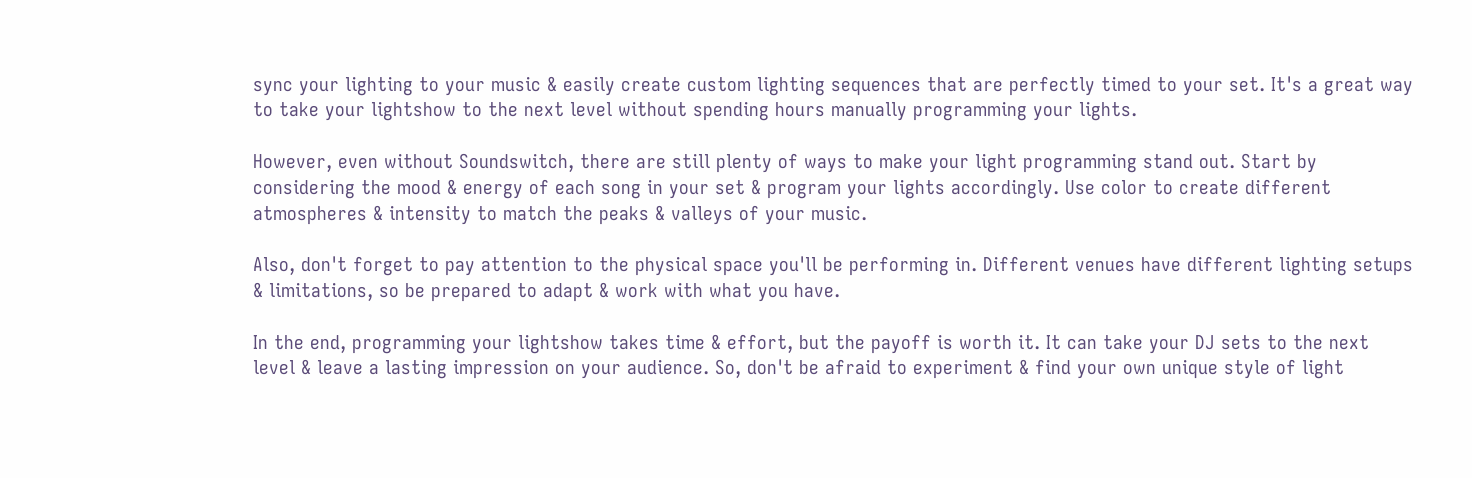sync your lighting to your music & easily create custom lighting sequences that are perfectly timed to your set. It's a great way to take your lightshow to the next level without spending hours manually programming your lights.

However, even without Soundswitch, there are still plenty of ways to make your light programming stand out. Start by considering the mood & energy of each song in your set & program your lights accordingly. Use color to create different atmospheres & intensity to match the peaks & valleys of your music.

Also, don't forget to pay attention to the physical space you'll be performing in. Different venues have different lighting setups & limitations, so be prepared to adapt & work with what you have.

In the end, programming your lightshow takes time & effort, but the payoff is worth it. It can take your DJ sets to the next level & leave a lasting impression on your audience. So, don't be afraid to experiment & find your own unique style of light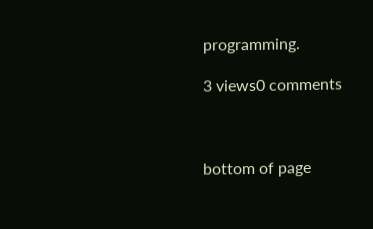programming.

3 views0 comments



bottom of page